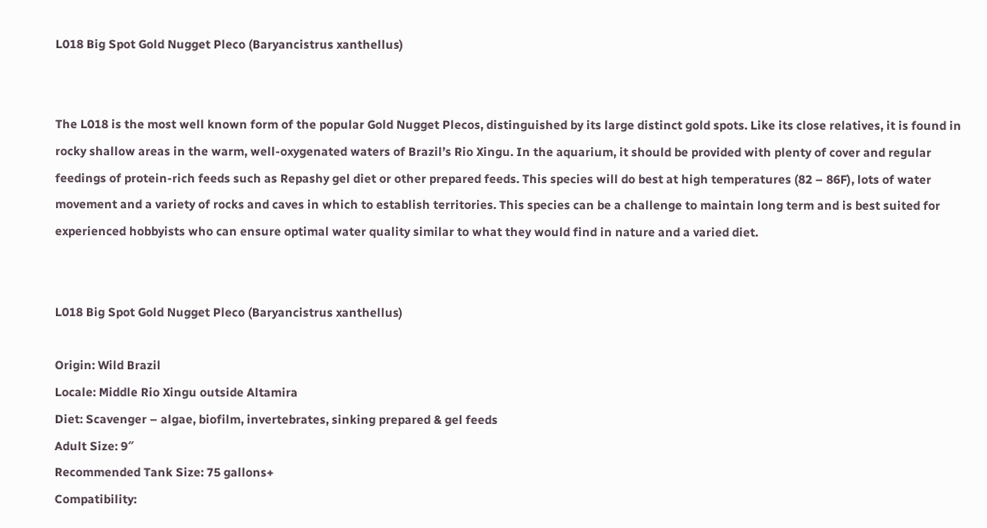L018 Big Spot Gold Nugget Pleco (Baryancistrus xanthellus)


The L018 is the most well known form of the popular Gold Nugget Plecos, distinguished by its large distinct gold spots. Like its close relatives, it is found in rocky shallow areas in the warm, well-oxygenated waters of Brazil’s Rio Xingu. In the aquarium, it should be provided with plenty of cover and regular feedings of protein-rich feeds such as Repashy gel diet or other prepared feeds. This species will do best at high temperatures (82 – 86F), lots of water movement and a variety of rocks and caves in which to establish territories. This species can be a challenge to maintain long term and is best suited for experienced hobbyists who can ensure optimal water quality similar to what they would find in nature and a varied diet.


L018 Big Spot Gold Nugget Pleco (Baryancistrus xanthellus)

Origin: Wild Brazil
Locale: Middle Rio Xingu outside Altamira
Diet: Scavenger – algae, biofilm, invertebrates, sinking prepared & gel feeds
Adult Size: 9″
Recommended Tank Size: 75 gallons+
Compatibility: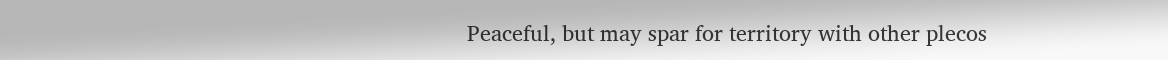Peaceful, but may spar for territory with other plecos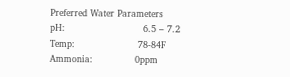Preferred Water Parameters
pH:                          6.5 – 7.2
Temp:                     78-84F
Ammonia:              0ppm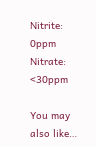Nitrite:                    0ppm
Nitrate:                  <30ppm

You may also like…